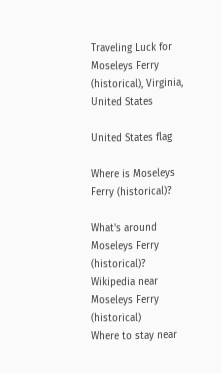Traveling Luck for Moseleys Ferry (historical), Virginia, United States

United States flag

Where is Moseleys Ferry (historical)?

What's around Moseleys Ferry (historical)?
Wikipedia near Moseleys Ferry (historical)
Where to stay near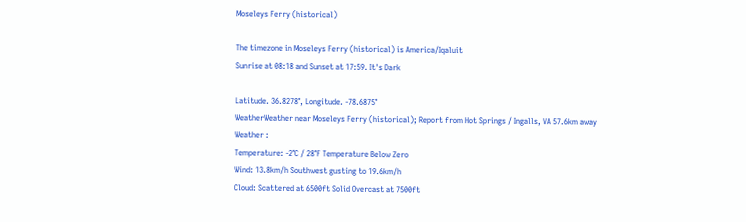Moseleys Ferry (historical)

The timezone in Moseleys Ferry (historical) is America/Iqaluit
Sunrise at 08:18 and Sunset at 17:59. It's Dark

Latitude. 36.8278°, Longitude. -78.6875°
WeatherWeather near Moseleys Ferry (historical); Report from Hot Springs / Ingalls, VA 57.6km away
Weather :
Temperature: -2°C / 28°F Temperature Below Zero
Wind: 13.8km/h Southwest gusting to 19.6km/h
Cloud: Scattered at 6500ft Solid Overcast at 7500ft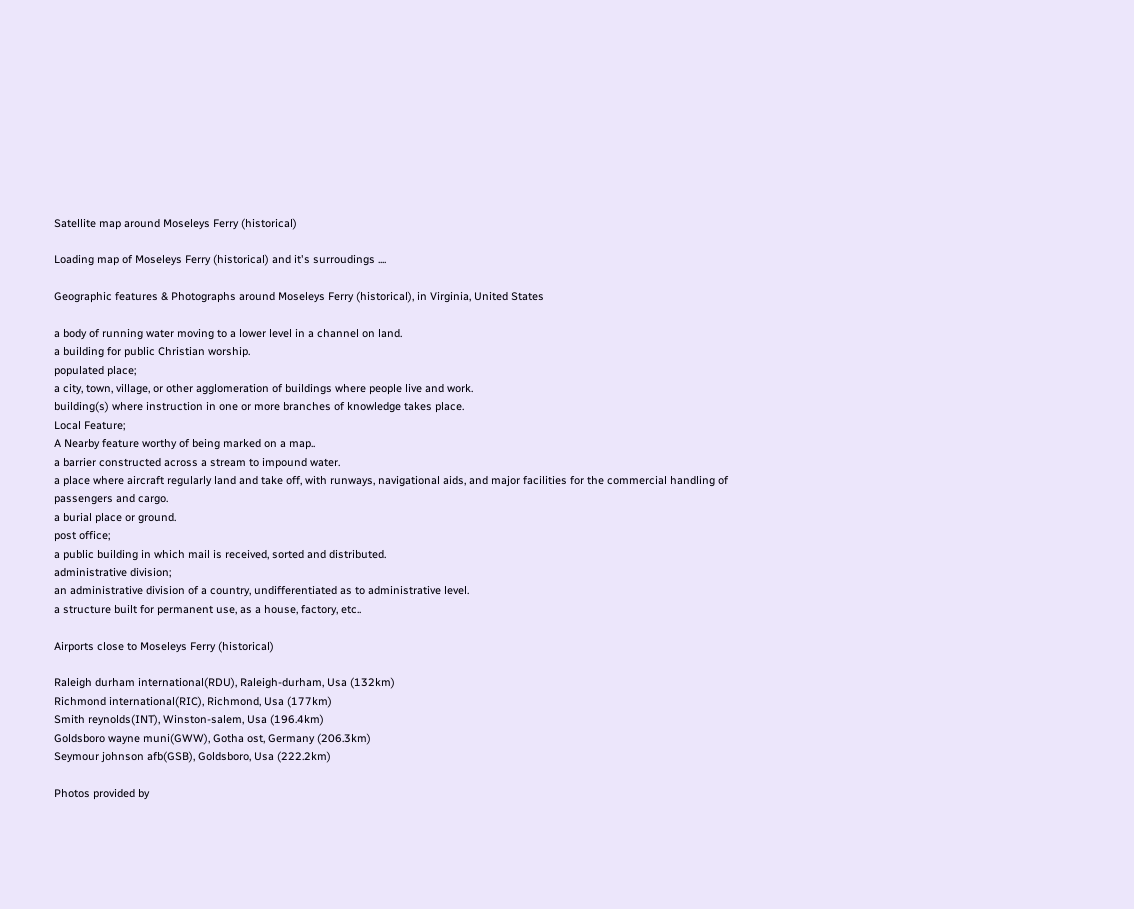Satellite map around Moseleys Ferry (historical)

Loading map of Moseleys Ferry (historical) and it's surroudings ....

Geographic features & Photographs around Moseleys Ferry (historical), in Virginia, United States

a body of running water moving to a lower level in a channel on land.
a building for public Christian worship.
populated place;
a city, town, village, or other agglomeration of buildings where people live and work.
building(s) where instruction in one or more branches of knowledge takes place.
Local Feature;
A Nearby feature worthy of being marked on a map..
a barrier constructed across a stream to impound water.
a place where aircraft regularly land and take off, with runways, navigational aids, and major facilities for the commercial handling of passengers and cargo.
a burial place or ground.
post office;
a public building in which mail is received, sorted and distributed.
administrative division;
an administrative division of a country, undifferentiated as to administrative level.
a structure built for permanent use, as a house, factory, etc..

Airports close to Moseleys Ferry (historical)

Raleigh durham international(RDU), Raleigh-durham, Usa (132km)
Richmond international(RIC), Richmond, Usa (177km)
Smith reynolds(INT), Winston-salem, Usa (196.4km)
Goldsboro wayne muni(GWW), Gotha ost, Germany (206.3km)
Seymour johnson afb(GSB), Goldsboro, Usa (222.2km)

Photos provided by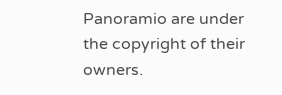Panoramio are under the copyright of their owners.